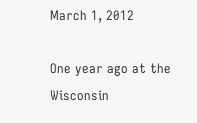March 1, 2012

One year ago at the Wisconsin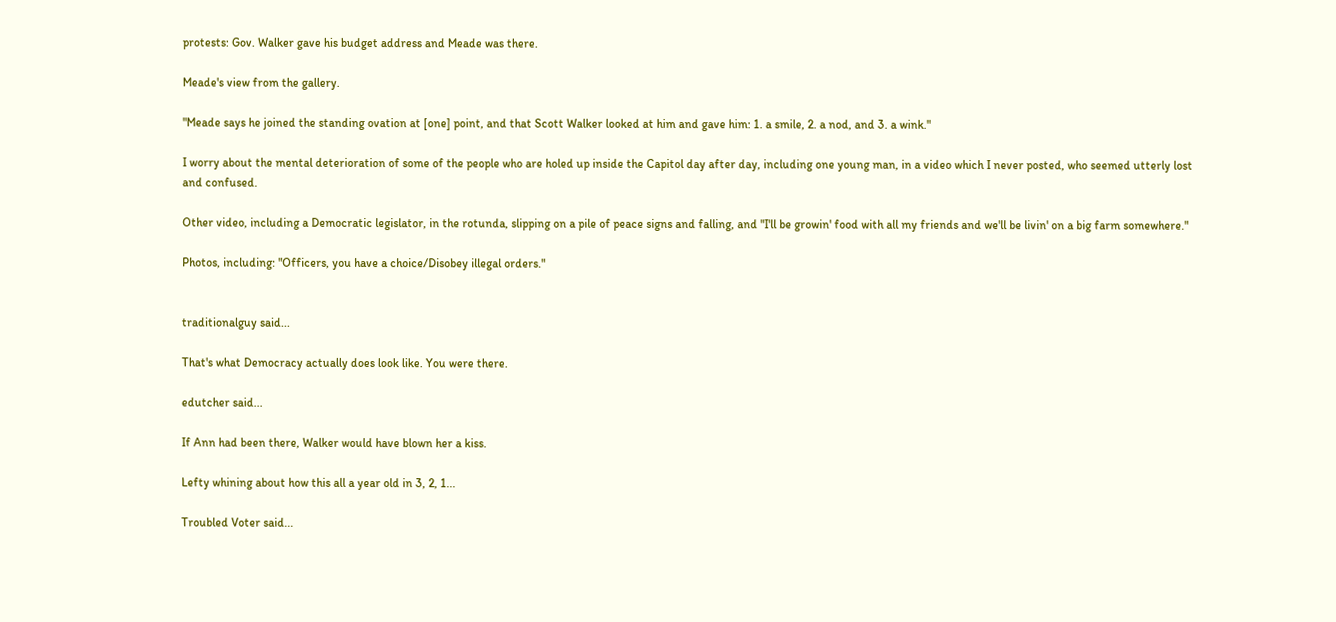protests: Gov. Walker gave his budget address and Meade was there.

Meade's view from the gallery.

"Meade says he joined the standing ovation at [one] point, and that Scott Walker looked at him and gave him: 1. a smile, 2. a nod, and 3. a wink."

I worry about the mental deterioration of some of the people who are holed up inside the Capitol day after day, including one young man, in a video which I never posted, who seemed utterly lost and confused.

Other video, including a Democratic legislator, in the rotunda, slipping on a pile of peace signs and falling, and "I'll be growin' food with all my friends and we'll be livin' on a big farm somewhere."

Photos, including: "Officers, you have a choice/Disobey illegal orders."


traditionalguy said...

That's what Democracy actually does look like. You were there.

edutcher said...

If Ann had been there, Walker would have blown her a kiss.

Lefty whining about how this all a year old in 3, 2, 1...

Troubled Voter said...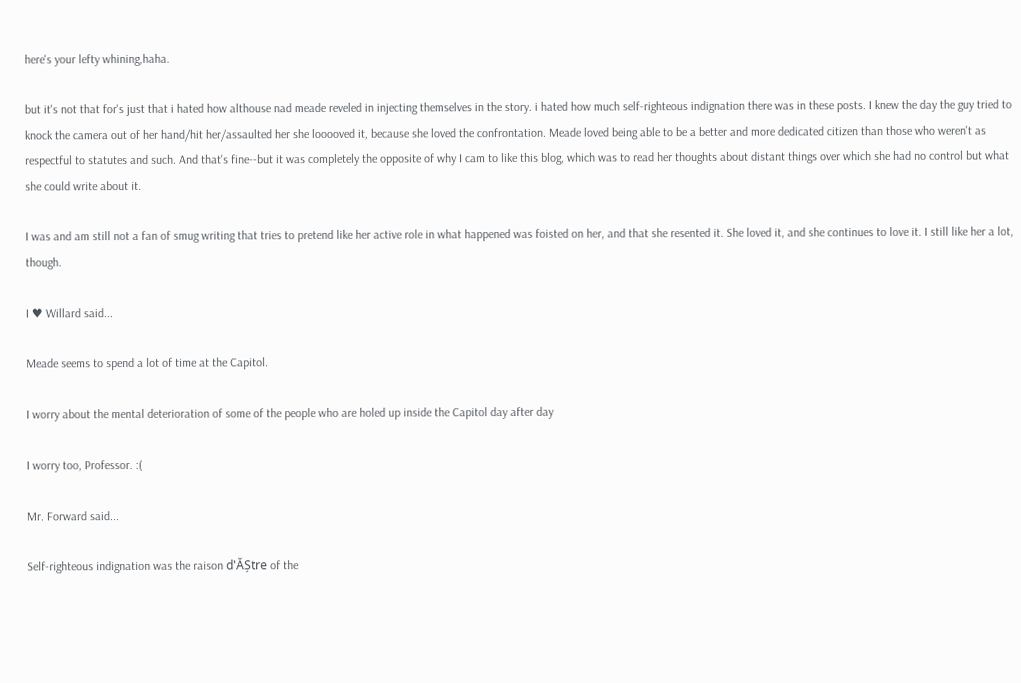here's your lefty whining,haha.

but it's not that for's just that i hated how althouse nad meade reveled in injecting themselves in the story. i hated how much self-righteous indignation there was in these posts. I knew the day the guy tried to knock the camera out of her hand/hit her/assaulted her she looooved it, because she loved the confrontation. Meade loved being able to be a better and more dedicated citizen than those who weren't as respectful to statutes and such. And that's fine--but it was completely the opposite of why I cam to like this blog, which was to read her thoughts about distant things over which she had no control but what she could write about it.

I was and am still not a fan of smug writing that tries to pretend like her active role in what happened was foisted on her, and that she resented it. She loved it, and she continues to love it. I still like her a lot, though.

I ♥ Willard said...

Meade seems to spend a lot of time at the Capitol.

I worry about the mental deterioration of some of the people who are holed up inside the Capitol day after day

I worry too, Professor. :(

Mr. Forward said...

Self-righteous indignation was the raison d'ĂȘtre of the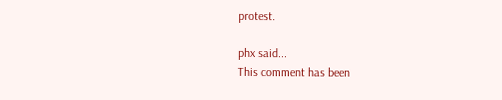protest.

phx said...
This comment has been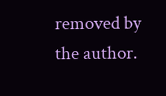removed by the author.